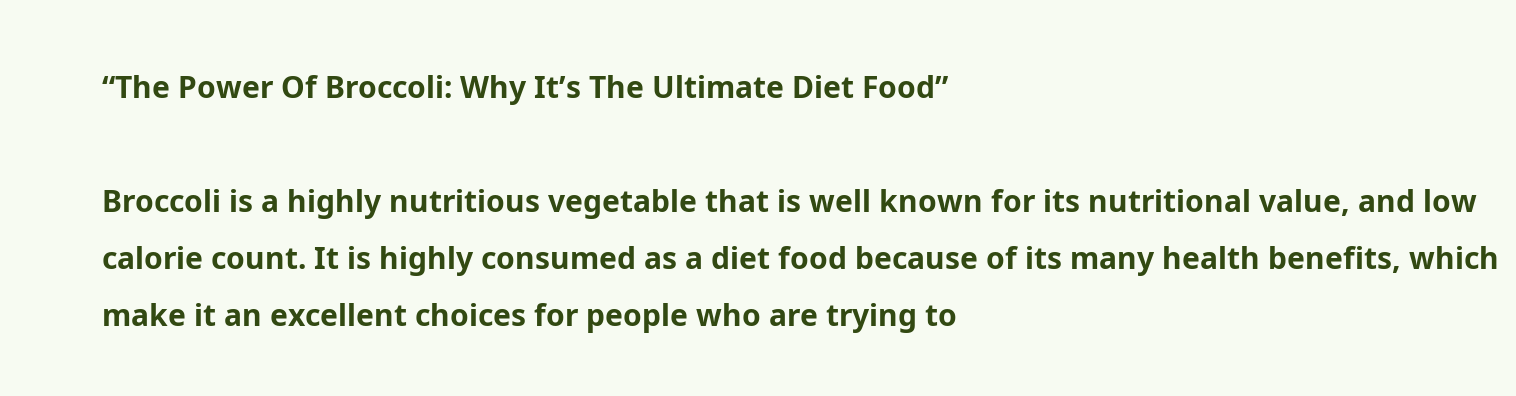“The Power Of Broccoli: Why It’s The Ultimate Diet Food”

Broccoli is a highly nutritious vegetable that is well known for its nutritional value, and low calorie count. It is highly consumed as a diet food because of its many health benefits, which make it an excellent choices for people who are trying to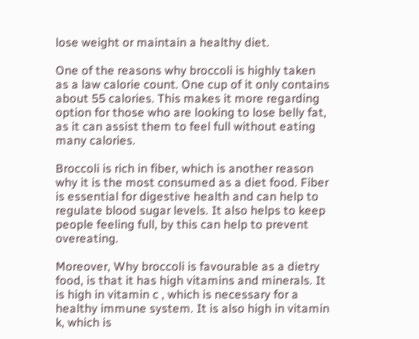lose weight or maintain a healthy diet.

One of the reasons why broccoli is highly taken as a law calorie count. One cup of it only contains about 55 calories. This makes it more regarding option for those who are looking to lose belly fat, as it can assist them to feel full without eating many calories.

Broccoli is rich in fiber, which is another reason why it is the most consumed as a diet food. Fiber is essential for digestive health and can help to regulate blood sugar levels. It also helps to keep people feeling full, by this can help to prevent overeating.

Moreover, Why broccoli is favourable as a dietry food, is that it has high vitamins and minerals. It is high in vitamin c , which is necessary for a healthy immune system. It is also high in vitamin k, which is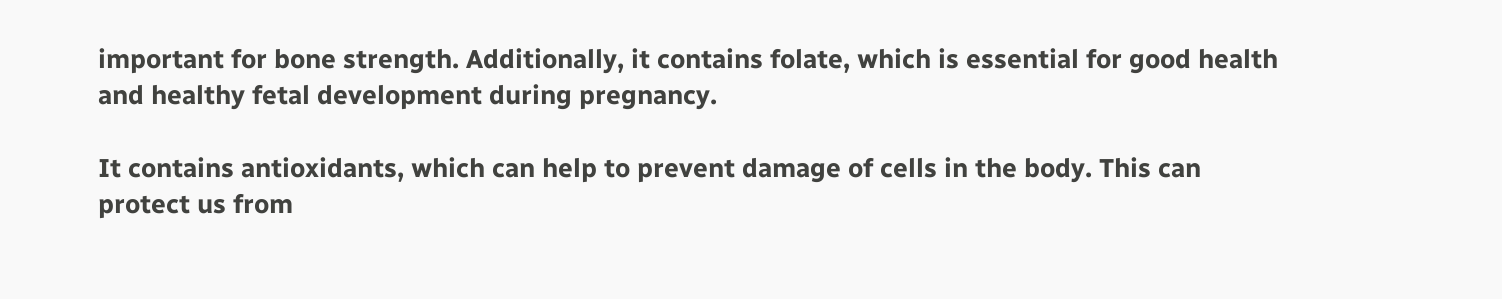important for bone strength. Additionally, it contains folate, which is essential for good health and healthy fetal development during pregnancy.

It contains antioxidants, which can help to prevent damage of cells in the body. This can protect us from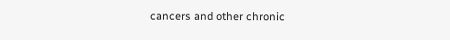cancers and other chronic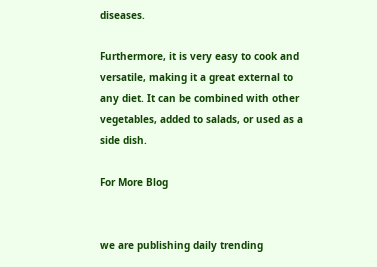diseases.

Furthermore, it is very easy to cook and versatile, making it a great external to any diet. It can be combined with other vegetables, added to salads, or used as a side dish.

For More Blog


we are publishing daily trending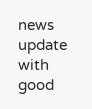news update with good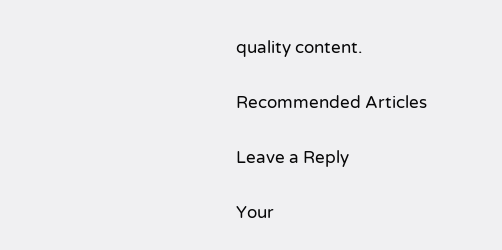quality content.

Recommended Articles

Leave a Reply

Your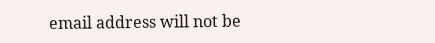email address will not be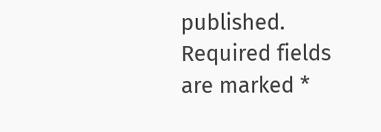published. Required fields are marked *